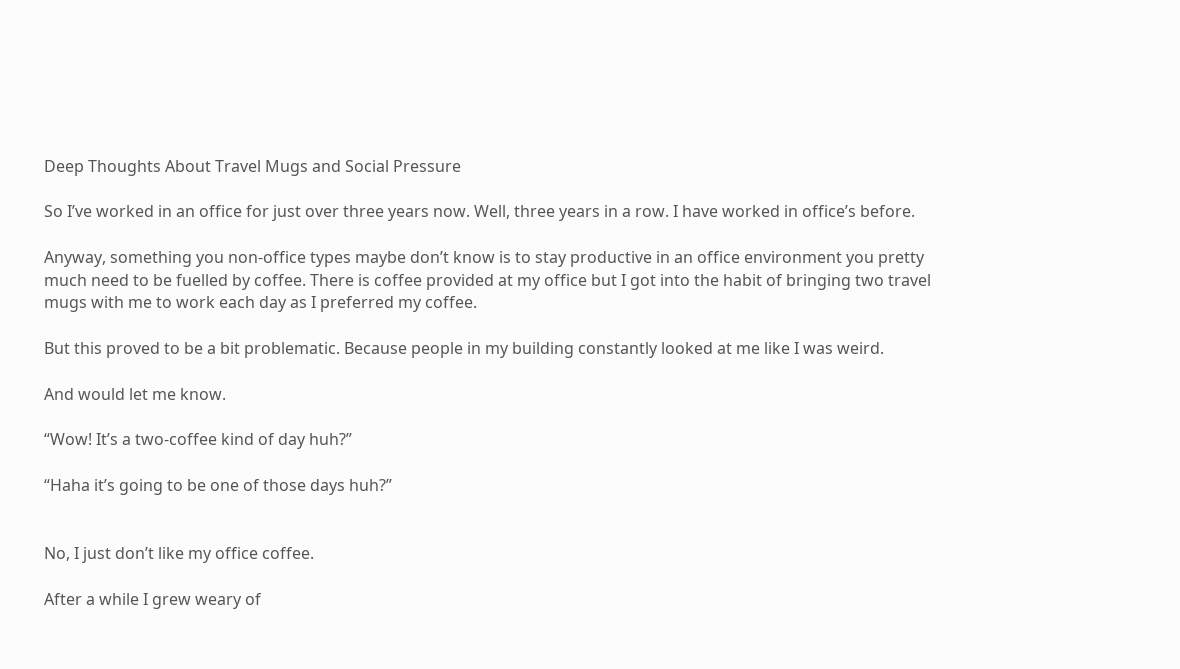Deep Thoughts About Travel Mugs and Social Pressure

So I’ve worked in an office for just over three years now. Well, three years in a row. I have worked in office’s before.

Anyway, something you non-office types maybe don’t know is to stay productive in an office environment you pretty much need to be fuelled by coffee. There is coffee provided at my office but I got into the habit of bringing two travel mugs with me to work each day as I preferred my coffee.

But this proved to be a bit problematic. Because people in my building constantly looked at me like I was weird.

And would let me know.

“Wow! It’s a two-coffee kind of day huh?”

“Haha it’s going to be one of those days huh?”


No, I just don’t like my office coffee.

After a while I grew weary of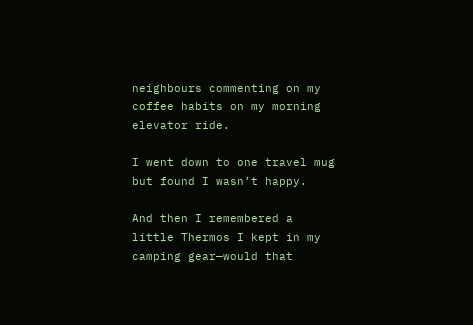neighbours commenting on my coffee habits on my morning elevator ride.

I went down to one travel mug but found I wasn’t happy.

And then I remembered a little Thermos I kept in my camping gear—would that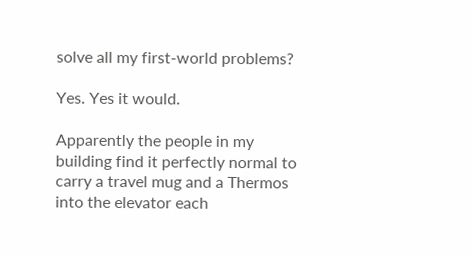solve all my first-world problems?

Yes. Yes it would.

Apparently the people in my building find it perfectly normal to carry a travel mug and a Thermos into the elevator each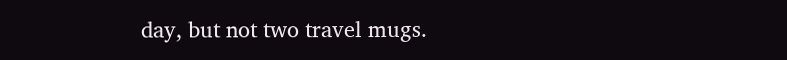day, but not two travel mugs.